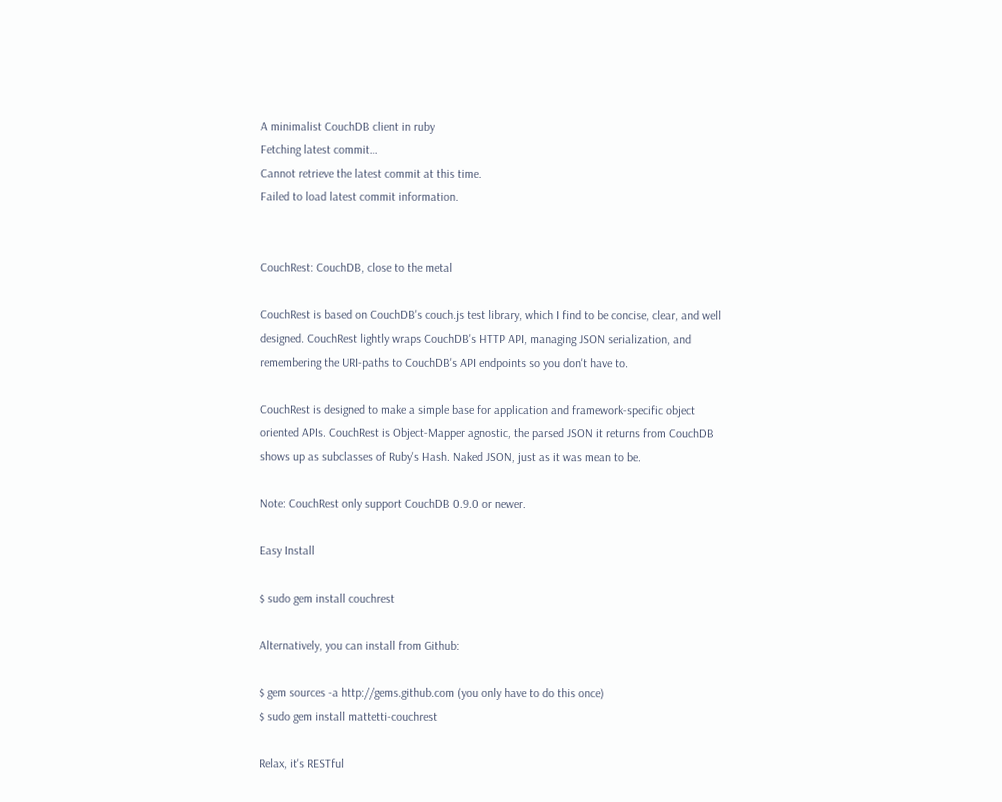A minimalist CouchDB client in ruby
Fetching latest commit…
Cannot retrieve the latest commit at this time.
Failed to load latest commit information.


CouchRest: CouchDB, close to the metal

CouchRest is based on CouchDB's couch.js test library, which I find to be concise, clear, and well designed. CouchRest lightly wraps CouchDB's HTTP API, managing JSON serialization, and remembering the URI-paths to CouchDB's API endpoints so you don't have to.

CouchRest is designed to make a simple base for application and framework-specific object oriented APIs. CouchRest is Object-Mapper agnostic, the parsed JSON it returns from CouchDB shows up as subclasses of Ruby's Hash. Naked JSON, just as it was mean to be.

Note: CouchRest only support CouchDB 0.9.0 or newer.

Easy Install

$ sudo gem install couchrest

Alternatively, you can install from Github:

$ gem sources -a http://gems.github.com (you only have to do this once)
$ sudo gem install mattetti-couchrest

Relax, it's RESTful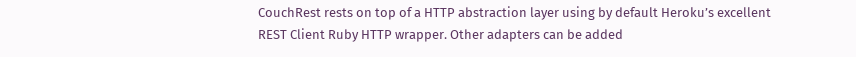CouchRest rests on top of a HTTP abstraction layer using by default Heroku’s excellent REST Client Ruby HTTP wrapper. Other adapters can be added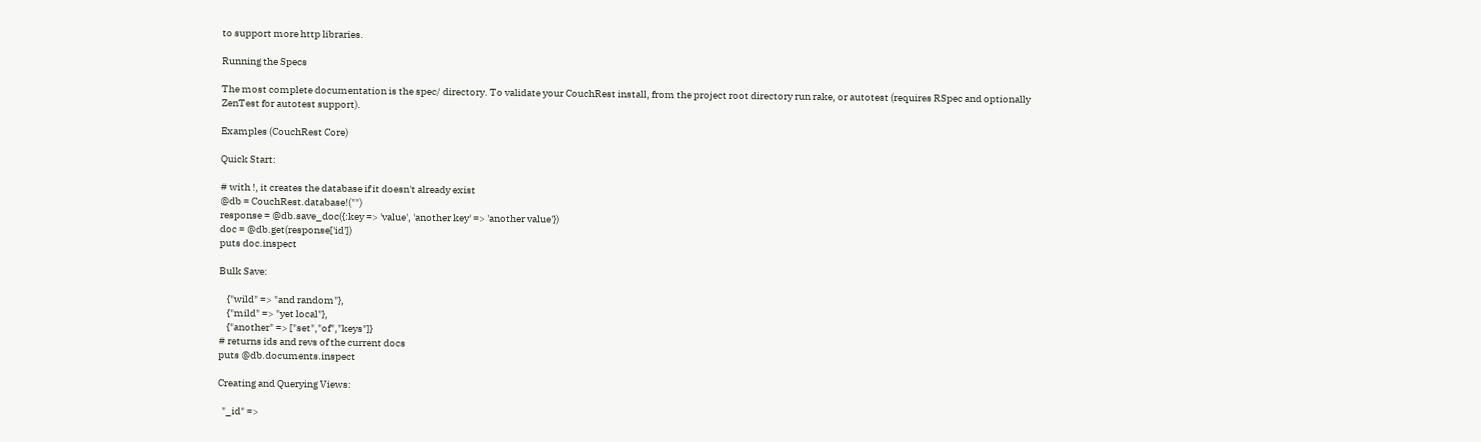to support more http libraries.

Running the Specs

The most complete documentation is the spec/ directory. To validate your CouchRest install, from the project root directory run rake, or autotest (requires RSpec and optionally ZenTest for autotest support).

Examples (CouchRest Core)

Quick Start:

# with !, it creates the database if it doesn't already exist
@db = CouchRest.database!("")
response = @db.save_doc({:key => 'value', 'another key' => 'another value'})
doc = @db.get(response['id'])
puts doc.inspect

Bulk Save:

    {"wild" => "and random"},
    {"mild" => "yet local"},
    {"another" => ["set","of","keys"]}
# returns ids and revs of the current docs
puts @db.documents.inspect

Creating and Querying Views:

  "_id" =>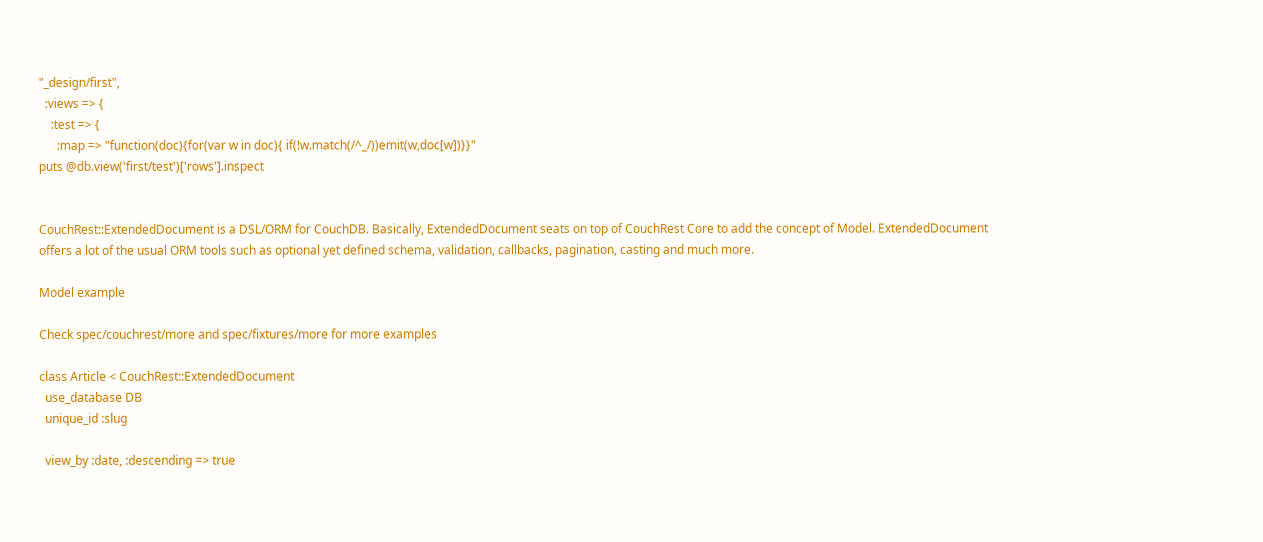"_design/first",
  :views => {
    :test => {
      :map => "function(doc){for(var w in doc){ if(!w.match(/^_/))emit(w,doc[w])}}"
puts @db.view('first/test')['rows'].inspect


CouchRest::ExtendedDocument is a DSL/ORM for CouchDB. Basically, ExtendedDocument seats on top of CouchRest Core to add the concept of Model. ExtendedDocument offers a lot of the usual ORM tools such as optional yet defined schema, validation, callbacks, pagination, casting and much more.

Model example

Check spec/couchrest/more and spec/fixtures/more for more examples

class Article < CouchRest::ExtendedDocument
  use_database DB
  unique_id :slug

  view_by :date, :descending => true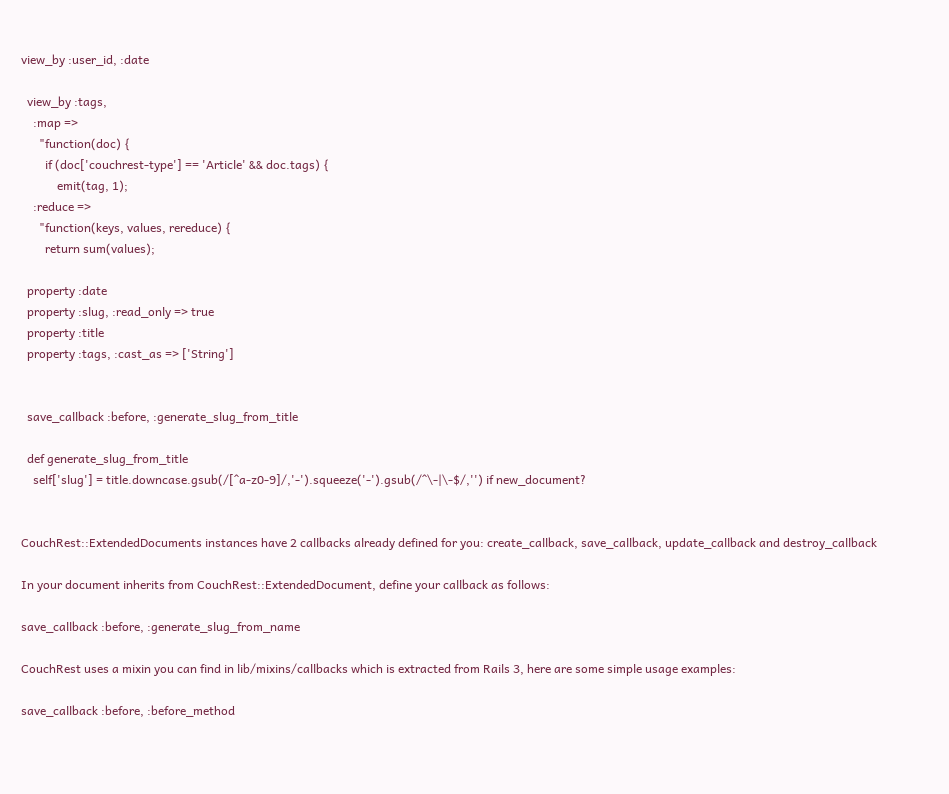view_by :user_id, :date

  view_by :tags,
    :map =>
      "function(doc) {
        if (doc['couchrest-type'] == 'Article' && doc.tags) {
            emit(tag, 1);
    :reduce =>
      "function(keys, values, rereduce) {
        return sum(values);

  property :date
  property :slug, :read_only => true
  property :title
  property :tags, :cast_as => ['String']


  save_callback :before, :generate_slug_from_title

  def generate_slug_from_title
    self['slug'] = title.downcase.gsub(/[^a-z0-9]/,'-').squeeze('-').gsub(/^\-|\-$/,'') if new_document?


CouchRest::ExtendedDocuments instances have 2 callbacks already defined for you: create_callback, save_callback, update_callback and destroy_callback

In your document inherits from CouchRest::ExtendedDocument, define your callback as follows:

save_callback :before, :generate_slug_from_name

CouchRest uses a mixin you can find in lib/mixins/callbacks which is extracted from Rails 3, here are some simple usage examples:

save_callback :before, :before_method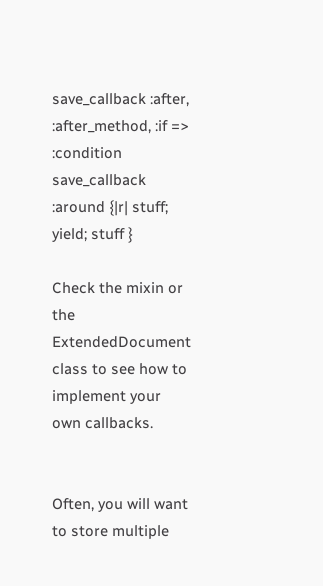save_callback :after,  :after_method, :if => :condition
save_callback :around {|r| stuff; yield; stuff }

Check the mixin or the ExtendedDocument class to see how to implement your own callbacks.


Often, you will want to store multiple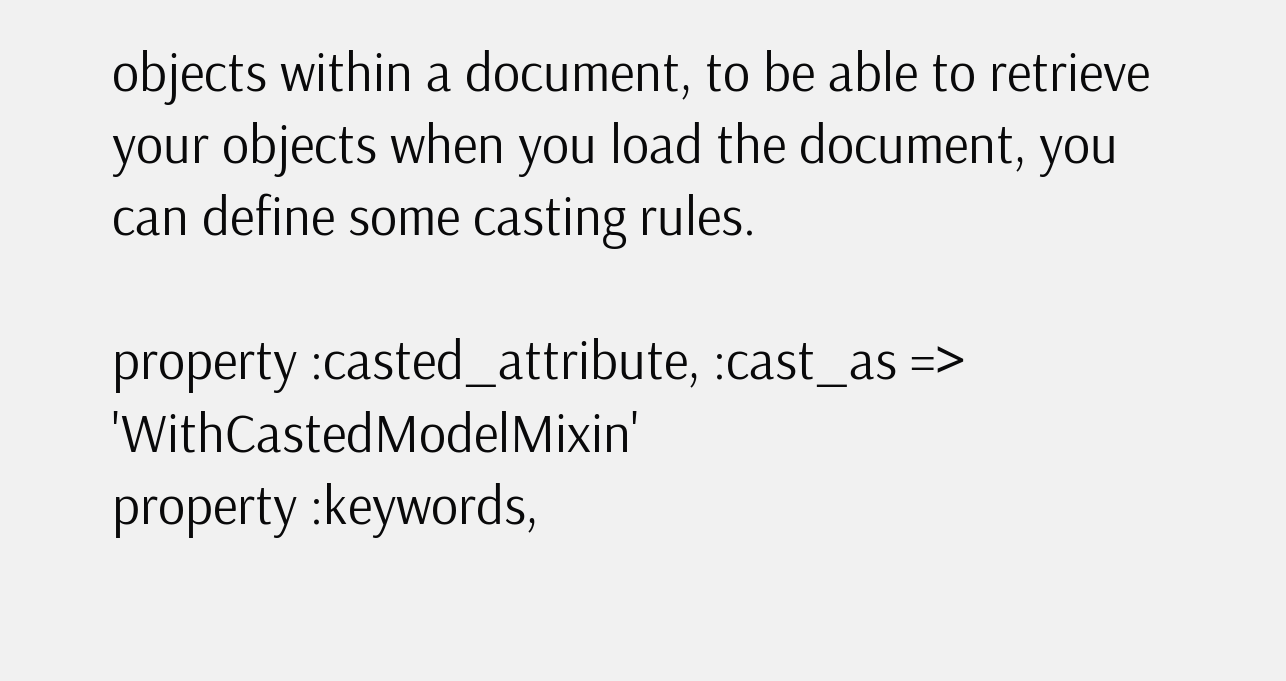objects within a document, to be able to retrieve your objects when you load the document, you can define some casting rules.

property :casted_attribute, :cast_as => 'WithCastedModelMixin'
property :keywords,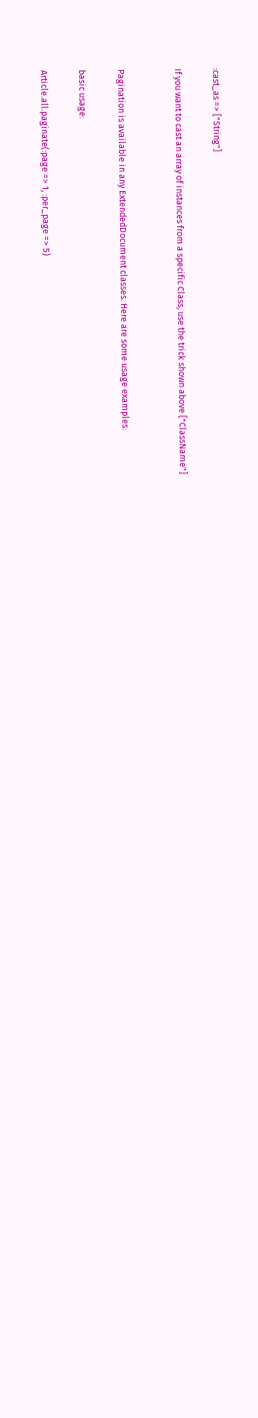:cast_as => ["String"]

If you want to cast an array of instances from a specific Class, use the trick shown above ["ClassName"]


Pagination is available in any ExtendedDocument classes. Here are some usage examples:

basic usage:

Article.all.paginate(:page => 1, :per_page => 5)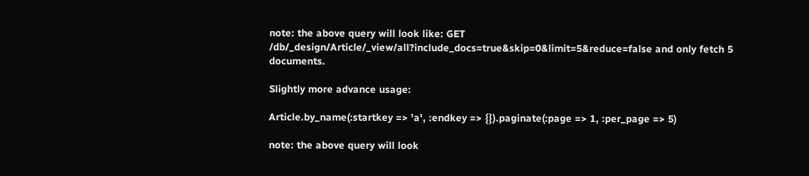note: the above query will look like: GET /db/_design/Article/_view/all?include_docs=true&skip=0&limit=5&reduce=false and only fetch 5 documents.

Slightly more advance usage:

Article.by_name(:startkey => 'a', :endkey => {}).paginate(:page => 1, :per_page => 5)

note: the above query will look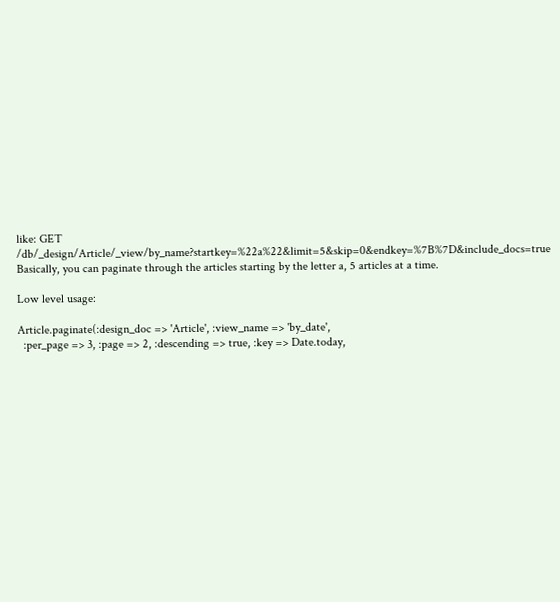like: GET /db/_design/Article/_view/by_name?startkey=%22a%22&limit=5&skip=0&endkey=%7B%7D&include_docs=true
Basically, you can paginate through the articles starting by the letter a, 5 articles at a time.

Low level usage:

Article.paginate(:design_doc => 'Article', :view_name => 'by_date',
  :per_page => 3, :page => 2, :descending => true, :key => Date.today,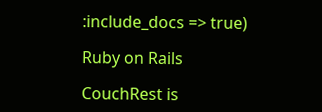:include_docs => true)

Ruby on Rails

CouchRest is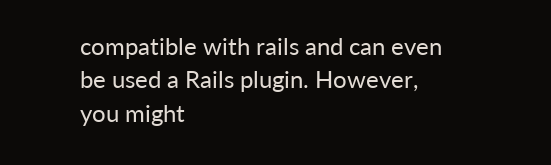compatible with rails and can even be used a Rails plugin. However, you might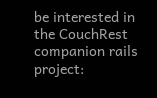be interested in the CouchRest companion rails project: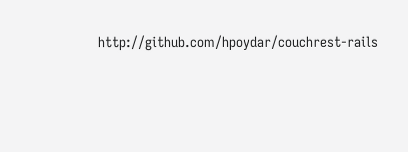http://github.com/hpoydar/couchrest-rails